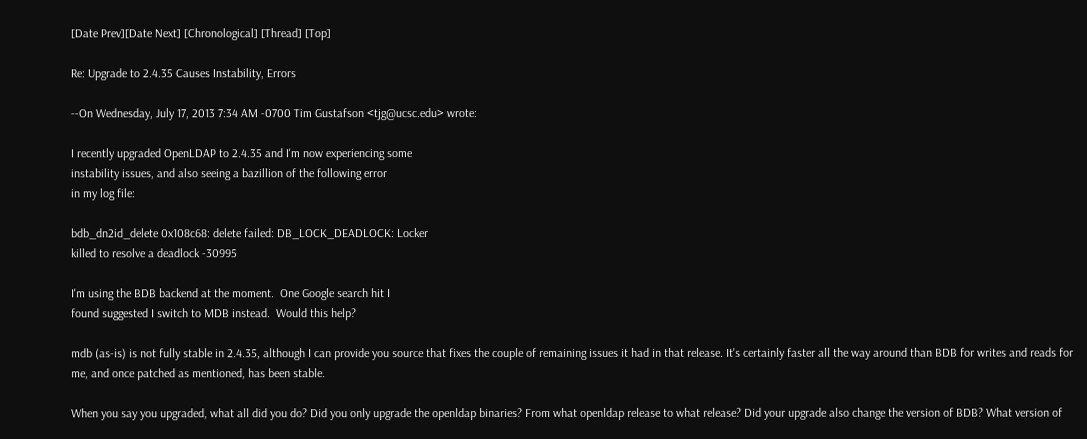[Date Prev][Date Next] [Chronological] [Thread] [Top]

Re: Upgrade to 2.4.35 Causes Instability, Errors

--On Wednesday, July 17, 2013 7:34 AM -0700 Tim Gustafson <tjg@ucsc.edu> wrote:

I recently upgraded OpenLDAP to 2.4.35 and I'm now experiencing some
instability issues, and also seeing a bazillion of the following error
in my log file:

bdb_dn2id_delete 0x108c68: delete failed: DB_LOCK_DEADLOCK: Locker
killed to resolve a deadlock -30995

I'm using the BDB backend at the moment.  One Google search hit I
found suggested I switch to MDB instead.  Would this help?

mdb (as-is) is not fully stable in 2.4.35, although I can provide you source that fixes the couple of remaining issues it had in that release. It's certainly faster all the way around than BDB for writes and reads for me, and once patched as mentioned, has been stable.

When you say you upgraded, what all did you do? Did you only upgrade the openldap binaries? From what openldap release to what release? Did your upgrade also change the version of BDB? What version of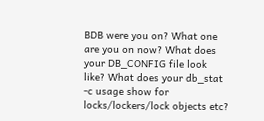BDB were you on? What one are you on now? What does your DB_CONFIG file look like? What does your db_stat -c usage show for locks/lockers/lock objects etc?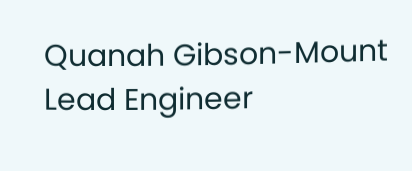Quanah Gibson-Mount
Lead Engineer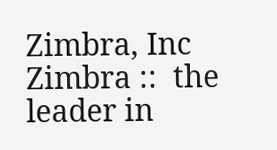Zimbra, Inc
Zimbra ::  the leader in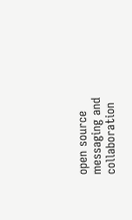open source messaging and collaboration